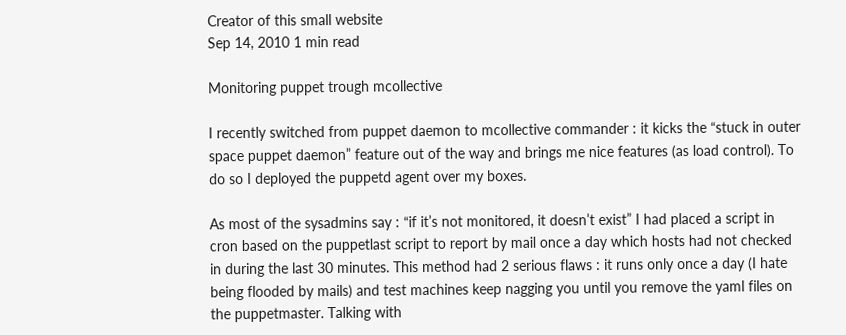Creator of this small website
Sep 14, 2010 1 min read

Monitoring puppet trough mcollective

I recently switched from puppet daemon to mcollective commander : it kicks the “stuck in outer space puppet daemon” feature out of the way and brings me nice features (as load control). To do so I deployed the puppetd agent over my boxes.

As most of the sysadmins say : “if it’s not monitored, it doesn’t exist” I had placed a script in cron based on the puppetlast script to report by mail once a day which hosts had not checked in during the last 30 minutes. This method had 2 serious flaws : it runs only once a day (I hate being flooded by mails) and test machines keep nagging you until you remove the yaml files on the puppetmaster. Talking with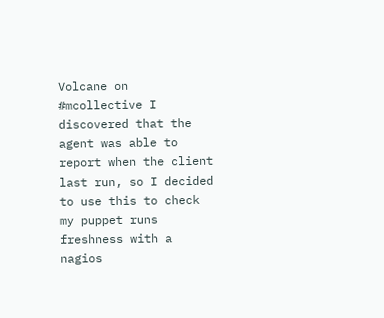Volcane on #mcollective I discovered that the agent was able to report when the client last run, so I decided to use this to check my puppet runs freshness with a nagios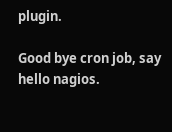plugin.

Good bye cron job, say hello nagios.